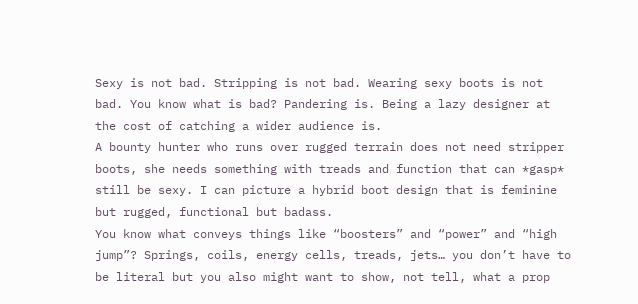Sexy is not bad. Stripping is not bad. Wearing sexy boots is not bad. You know what is bad? Pandering is. Being a lazy designer at the cost of catching a wider audience is.
A bounty hunter who runs over rugged terrain does not need stripper boots, she needs something with treads and function that can *gasp* still be sexy. I can picture a hybrid boot design that is feminine but rugged, functional but badass.
You know what conveys things like “boosters” and “power” and “high jump”? Springs, coils, energy cells, treads, jets… you don’t have to be literal but you also might want to show, not tell, what a prop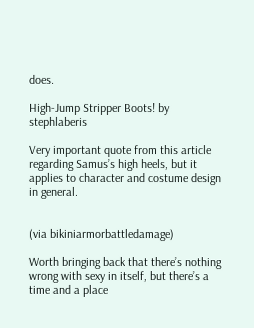does.

High-Jump Stripper Boots! by stephlaberis

Very important quote from this article regarding Samus’s high heels, but it applies to character and costume design in general.


(via bikiniarmorbattledamage)

Worth bringing back that there’s nothing wrong with sexy in itself, but there’s a time and a place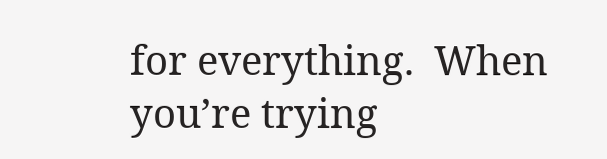for everything.  When you’re trying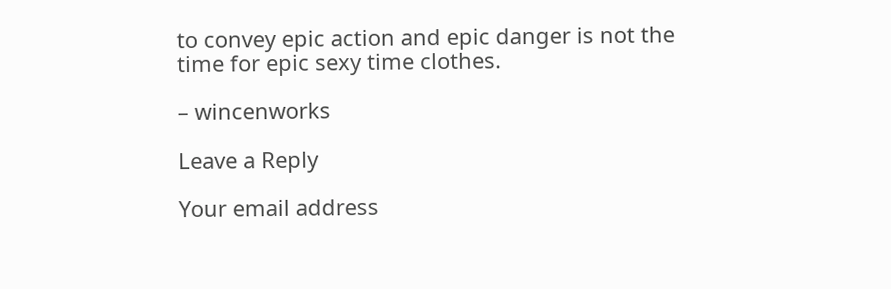to convey epic action and epic danger is not the time for epic sexy time clothes.

– wincenworks

Leave a Reply

Your email address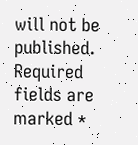will not be published. Required fields are marked *